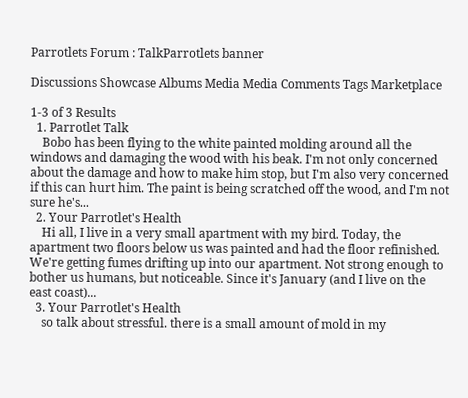Parrotlets Forum : TalkParrotlets banner

Discussions Showcase Albums Media Media Comments Tags Marketplace

1-3 of 3 Results
  1. Parrotlet Talk
    Bobo has been flying to the white painted molding around all the windows and damaging the wood with his beak. I'm not only concerned about the damage and how to make him stop, but I'm also very concerned if this can hurt him. The paint is being scratched off the wood, and I'm not sure he's...
  2. Your Parrotlet's Health
    Hi all, I live in a very small apartment with my bird. Today, the apartment two floors below us was painted and had the floor refinished. We're getting fumes drifting up into our apartment. Not strong enough to bother us humans, but noticeable. Since it's January (and I live on the east coast)...
  3. Your Parrotlet's Health
    so talk about stressful. there is a small amount of mold in my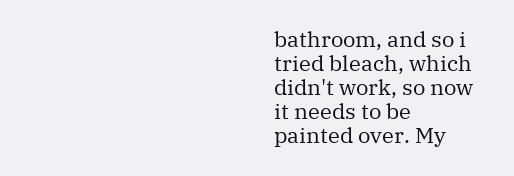bathroom, and so i tried bleach, which didn't work, so now it needs to be painted over. My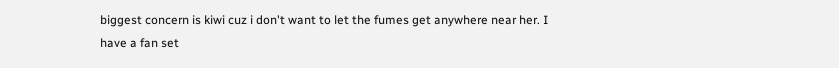biggest concern is kiwi cuz i don't want to let the fumes get anywhere near her. I have a fan set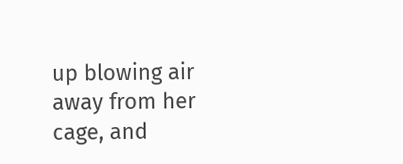up blowing air away from her cage, and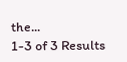the...
1-3 of 3 Results